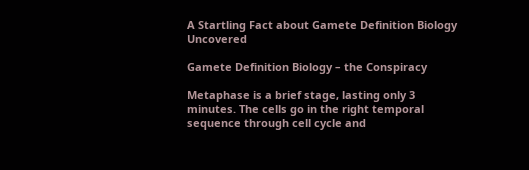A Startling Fact about Gamete Definition Biology Uncovered

Gamete Definition Biology – the Conspiracy

Metaphase is a brief stage, lasting only 3 minutes. The cells go in the right temporal sequence through cell cycle and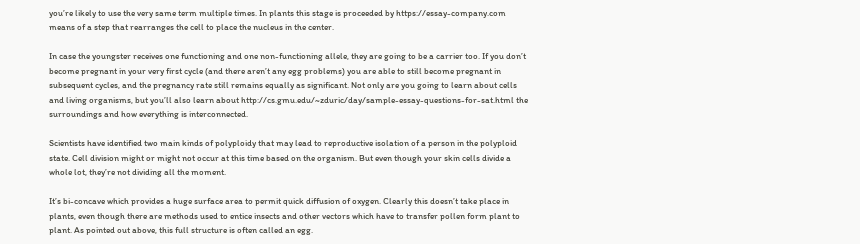you’re likely to use the very same term multiple times. In plants this stage is proceeded by https://essay-company.com means of a step that rearranges the cell to place the nucleus in the center.

In case the youngster receives one functioning and one non-functioning allele, they are going to be a carrier too. If you don’t become pregnant in your very first cycle (and there aren’t any egg problems) you are able to still become pregnant in subsequent cycles, and the pregnancy rate still remains equally as significant. Not only are you going to learn about cells and living organisms, but you’ll also learn about http://cs.gmu.edu/~zduric/day/sample-essay-questions-for-sat.html the surroundings and how everything is interconnected.

Scientists have identified two main kinds of polyploidy that may lead to reproductive isolation of a person in the polyploid state. Cell division might or might not occur at this time based on the organism. But even though your skin cells divide a whole lot, they’re not dividing all the moment.

It’s bi-concave which provides a huge surface area to permit quick diffusion of oxygen. Clearly this doesn’t take place in plants, even though there are methods used to entice insects and other vectors which have to transfer pollen form plant to plant. As pointed out above, this full structure is often called an egg.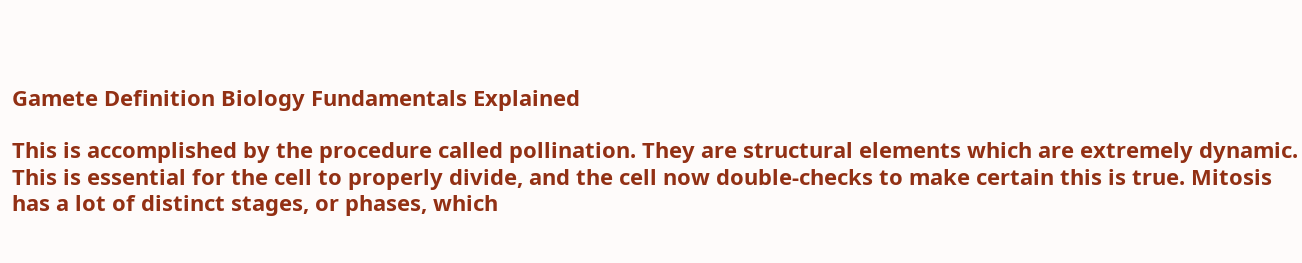Gamete Definition Biology Fundamentals Explained

This is accomplished by the procedure called pollination. They are structural elements which are extremely dynamic. This is essential for the cell to properly divide, and the cell now double-checks to make certain this is true. Mitosis has a lot of distinct stages, or phases, which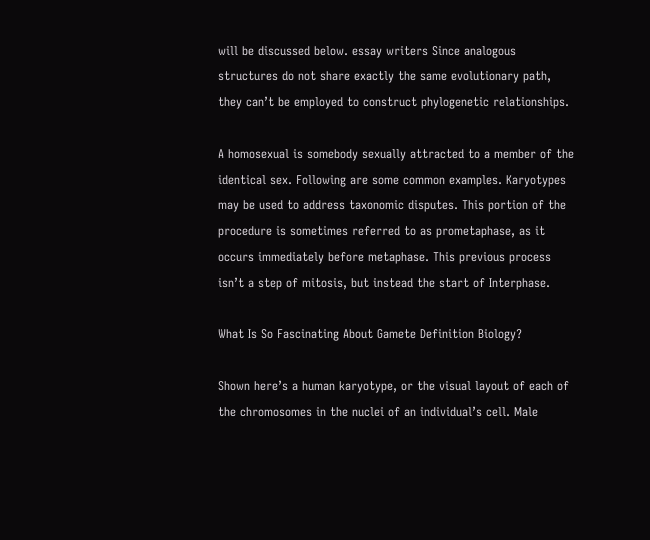will be discussed below. essay writers Since analogous structures do not share exactly the same evolutionary path, they can’t be employed to construct phylogenetic relationships.

A homosexual is somebody sexually attracted to a member of the identical sex. Following are some common examples. Karyotypes may be used to address taxonomic disputes. This portion of the procedure is sometimes referred to as prometaphase, as it occurs immediately before metaphase. This previous process isn’t a step of mitosis, but instead the start of Interphase.

What Is So Fascinating About Gamete Definition Biology?

Shown here’s a human karyotype, or the visual layout of each of the chromosomes in the nuclei of an individual’s cell. Male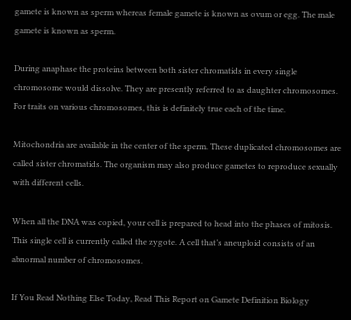gamete is known as sperm whereas female gamete is known as ovum or egg. The male gamete is known as sperm.

During anaphase the proteins between both sister chromatids in every single chromosome would dissolve. They are presently referred to as daughter chromosomes. For traits on various chromosomes, this is definitely true each of the time.

Mitochondria are available in the center of the sperm. These duplicated chromosomes are called sister chromatids. The organism may also produce gametes to reproduce sexually with different cells.

When all the DNA was copied, your cell is prepared to head into the phases of mitosis. This single cell is currently called the zygote. A cell that’s aneuploid consists of an abnormal number of chromosomes.

If You Read Nothing Else Today, Read This Report on Gamete Definition Biology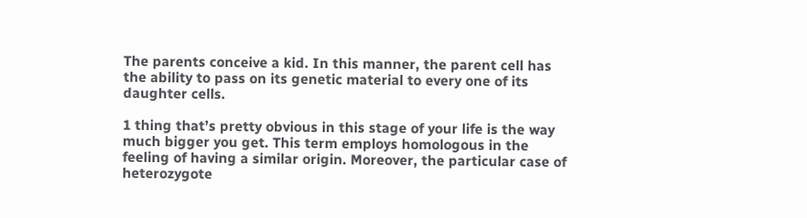The parents conceive a kid. In this manner, the parent cell has the ability to pass on its genetic material to every one of its daughter cells.

1 thing that’s pretty obvious in this stage of your life is the way much bigger you get. This term employs homologous in the feeling of having a similar origin. Moreover, the particular case of heterozygote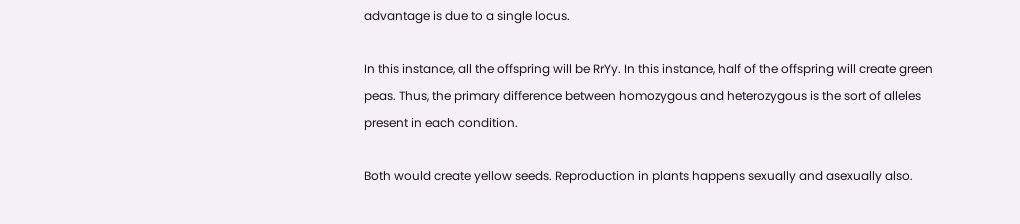advantage is due to a single locus.

In this instance, all the offspring will be RrYy. In this instance, half of the offspring will create green peas. Thus, the primary difference between homozygous and heterozygous is the sort of alleles present in each condition.

Both would create yellow seeds. Reproduction in plants happens sexually and asexually also.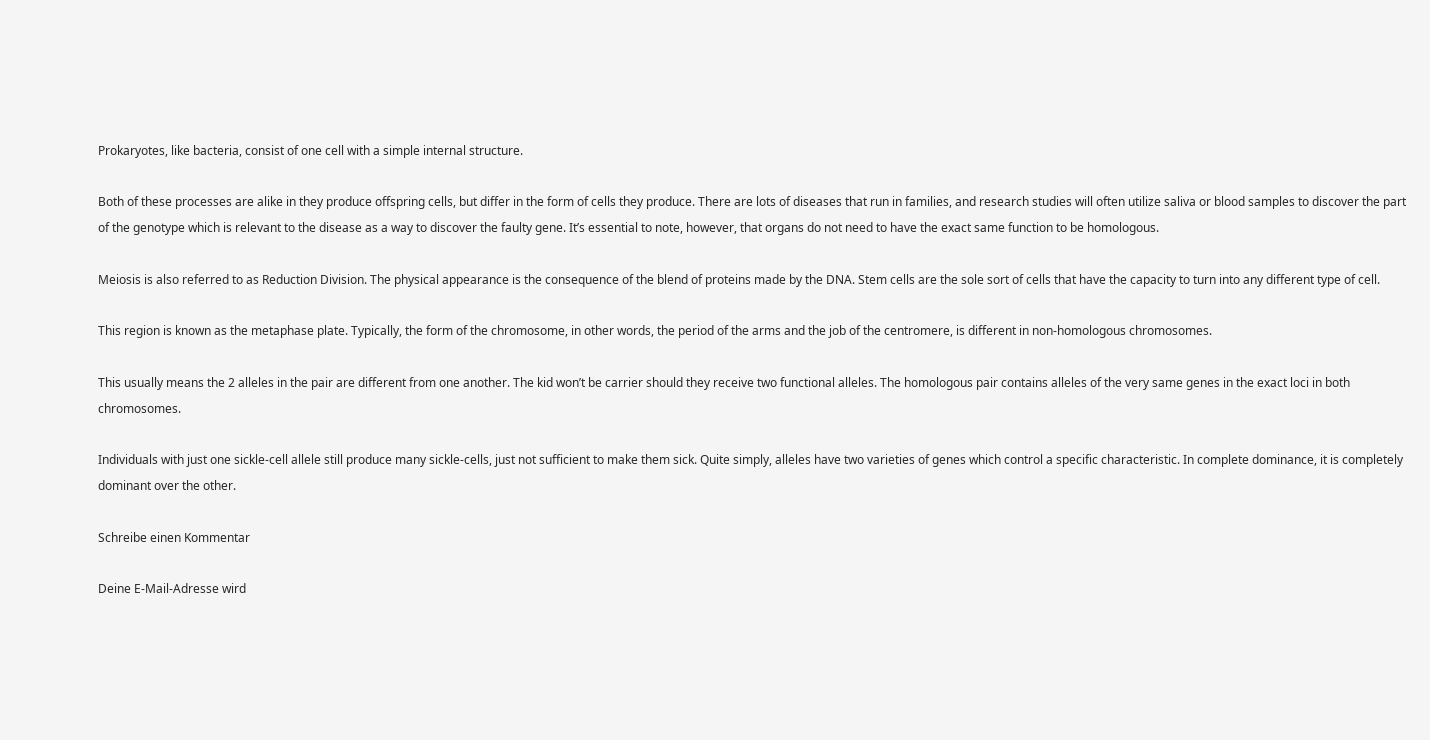Prokaryotes, like bacteria, consist of one cell with a simple internal structure.

Both of these processes are alike in they produce offspring cells, but differ in the form of cells they produce. There are lots of diseases that run in families, and research studies will often utilize saliva or blood samples to discover the part of the genotype which is relevant to the disease as a way to discover the faulty gene. It’s essential to note, however, that organs do not need to have the exact same function to be homologous.

Meiosis is also referred to as Reduction Division. The physical appearance is the consequence of the blend of proteins made by the DNA. Stem cells are the sole sort of cells that have the capacity to turn into any different type of cell.

This region is known as the metaphase plate. Typically, the form of the chromosome, in other words, the period of the arms and the job of the centromere, is different in non-homologous chromosomes.

This usually means the 2 alleles in the pair are different from one another. The kid won’t be carrier should they receive two functional alleles. The homologous pair contains alleles of the very same genes in the exact loci in both chromosomes.

Individuals with just one sickle-cell allele still produce many sickle-cells, just not sufficient to make them sick. Quite simply, alleles have two varieties of genes which control a specific characteristic. In complete dominance, it is completely dominant over the other.

Schreibe einen Kommentar

Deine E-Mail-Adresse wird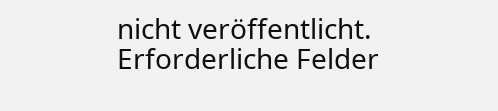nicht veröffentlicht. Erforderliche Felder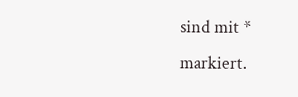sind mit * markiert.